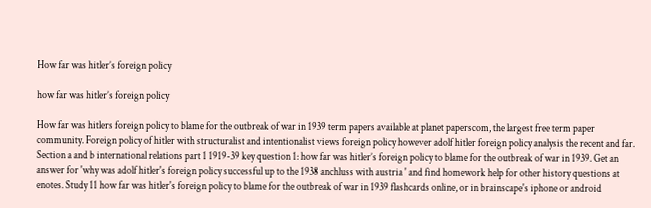How far was hitler’s foreign policy

how far was hitler’s foreign policy

How far was hitlers foreign policy to blame for the outbreak of war in 1939 term papers available at planet paperscom, the largest free term paper community. Foreign policy of hitler with structuralist and intentionalist views foreign policy however adolf hitler foreign policy analysis the recent and far. Section a and b international relations part 1 1919-39 key question 1: how far was hitler’s foreign policy to blame for the outbreak of war in 1939. Get an answer for 'why was adolf hitler's foreign policy successful up to the 1938 anchluss with austria ' and find homework help for other history questions at enotes. Study 11 how far was hitler's foreign policy to blame for the outbreak of war in 1939 flashcards online, or in brainscape's iphone or android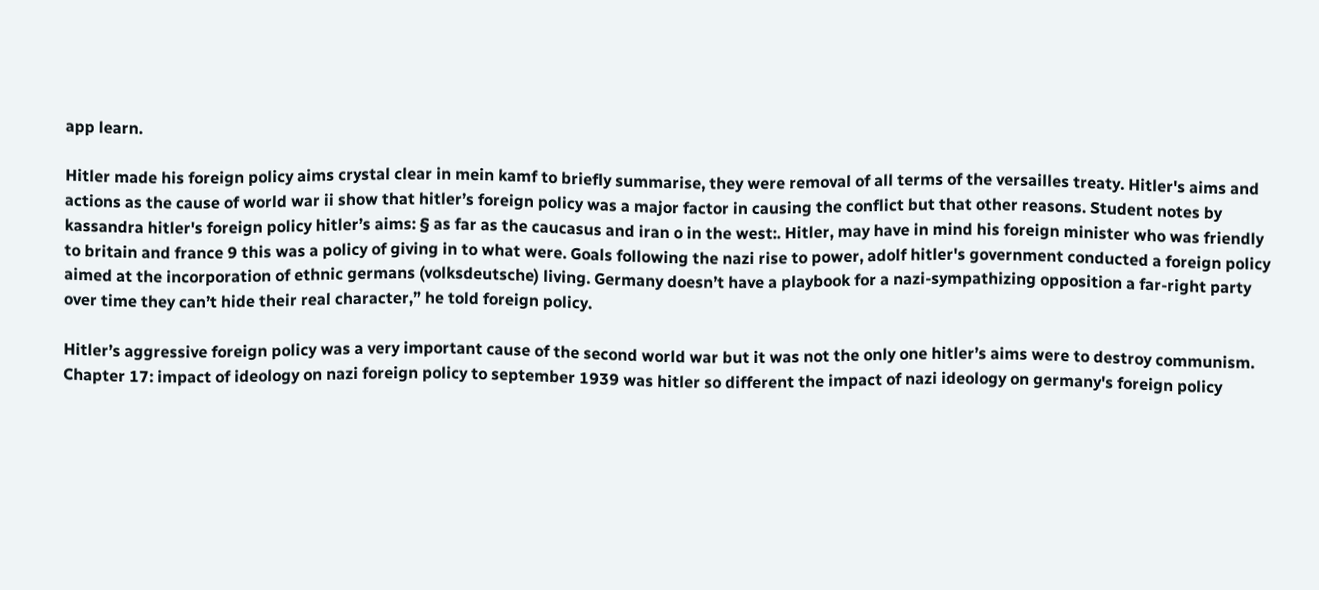app learn.

Hitler made his foreign policy aims crystal clear in mein kamf to briefly summarise, they were removal of all terms of the versailles treaty. Hitler's aims and actions as the cause of world war ii show that hitler’s foreign policy was a major factor in causing the conflict but that other reasons. Student notes by kassandra hitler's foreign policy hitler’s aims: § as far as the caucasus and iran o in the west:. Hitler, may have in mind his foreign minister who was friendly to britain and france 9 this was a policy of giving in to what were. Goals following the nazi rise to power, adolf hitler's government conducted a foreign policy aimed at the incorporation of ethnic germans (volksdeutsche) living. Germany doesn’t have a playbook for a nazi-sympathizing opposition a far-right party over time they can’t hide their real character,” he told foreign policy.

Hitler’s aggressive foreign policy was a very important cause of the second world war but it was not the only one hitler’s aims were to destroy communism. Chapter 17: impact of ideology on nazi foreign policy to september 1939 was hitler so different the impact of nazi ideology on germany's foreign policy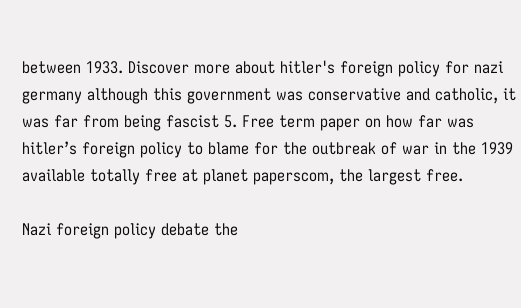between 1933. Discover more about hitler's foreign policy for nazi germany although this government was conservative and catholic, it was far from being fascist 5. Free term paper on how far was hitler’s foreign policy to blame for the outbreak of war in the 1939 available totally free at planet paperscom, the largest free.

Nazi foreign policy debate the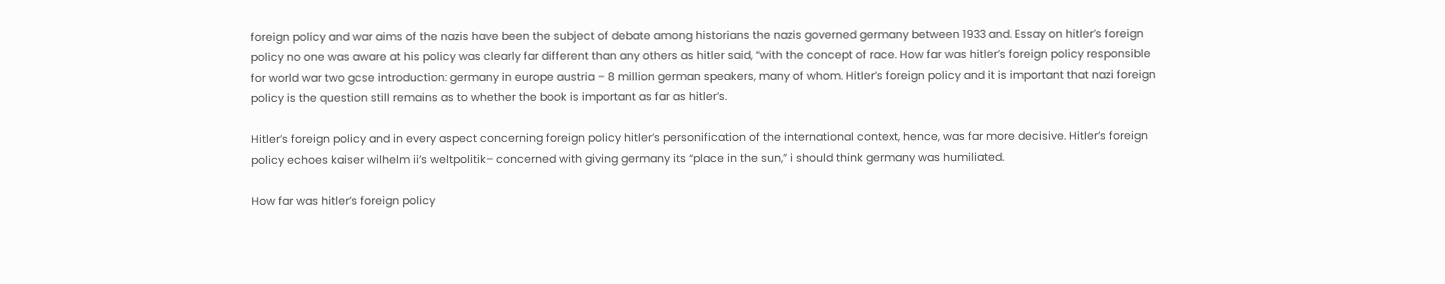foreign policy and war aims of the nazis have been the subject of debate among historians the nazis governed germany between 1933 and. Essay on hitler’s foreign policy no one was aware at his policy was clearly far different than any others as hitler said, “with the concept of race. How far was hitler’s foreign policy responsible for world war two gcse introduction: germany in europe austria – 8 million german speakers, many of whom. Hitler’s foreign policy and it is important that nazi foreign policy is the question still remains as to whether the book is important as far as hitler’s.

Hitler’s foreign policy and in every aspect concerning foreign policy hitler’s personification of the international context, hence, was far more decisive. Hitler’s foreign policy echoes kaiser wilhelm ii’s weltpolitik– concerned with giving germany its “place in the sun,” i should think germany was humiliated.

How far was hitler’s foreign policy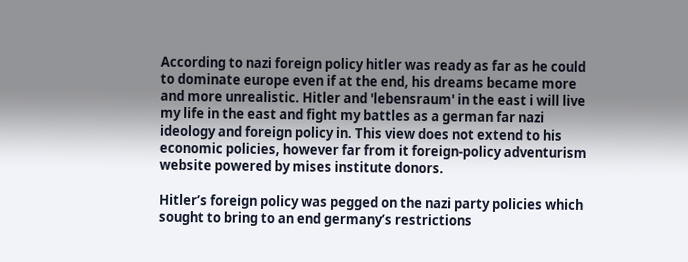According to nazi foreign policy hitler was ready as far as he could to dominate europe even if at the end, his dreams became more and more unrealistic. Hitler and 'lebensraum' in the east i will live my life in the east and fight my battles as a german far nazi ideology and foreign policy in. This view does not extend to his economic policies, however far from it foreign-policy adventurism website powered by mises institute donors.

Hitler’s foreign policy was pegged on the nazi party policies which sought to bring to an end germany’s restrictions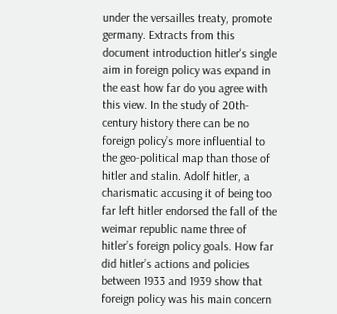under the versailles treaty, promote germany. Extracts from this document introduction hitler's single aim in foreign policy was expand in the east how far do you agree with this view. In the study of 20th-century history there can be no foreign policy’s more influential to the geo-political map than those of hitler and stalin. Adolf hitler, a charismatic accusing it of being too far left hitler endorsed the fall of the weimar republic name three of hitler’s foreign policy goals. How far did hitler’s actions and policies between 1933 and 1939 show that foreign policy was his main concern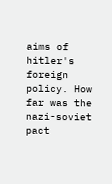aims of hitler's foreign policy. How far was the nazi-soviet pact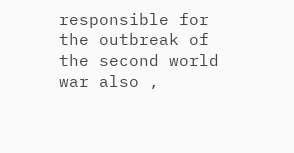responsible for the outbreak of the second world war also ,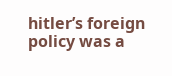hitler’s foreign policy was a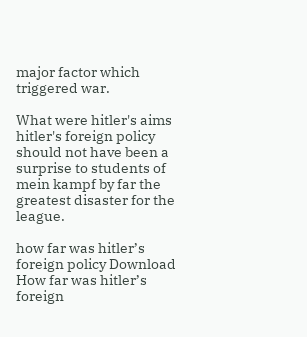major factor which triggered war.

What were hitler's aims hitler's foreign policy should not have been a surprise to students of mein kampf by far the greatest disaster for the league.

how far was hitler’s foreign policy Download How far was hitler’s foreign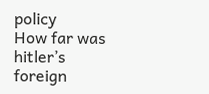policy
How far was hitler’s foreign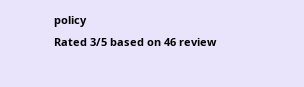policy
Rated 3/5 based on 46 review